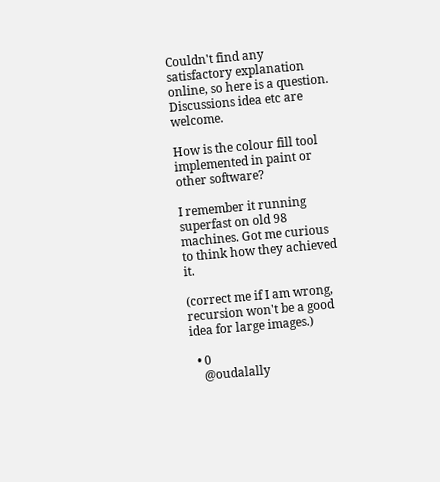Couldn't find any satisfactory explanation online, so here is a question. Discussions idea etc are welcome.

How is the colour fill tool implemented in paint or other software?

I remember it running superfast on old 98 machines. Got me curious to think how they achieved it.

(correct me if I am wrong, recursion won't be a good idea for large images.)

  • 0
    @oudalally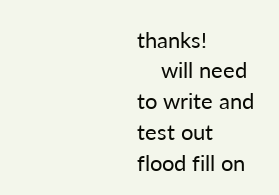thanks!
    will need to write and test out flood fill on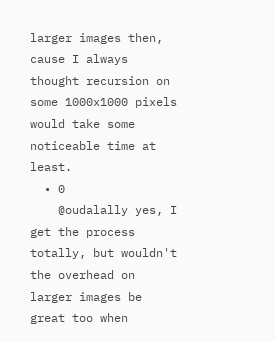larger images then, cause I always thought recursion on some 1000x1000 pixels would take some noticeable time at least.
  • 0
    @oudalally yes, I get the process totally, but wouldn't the overhead on larger images be great too when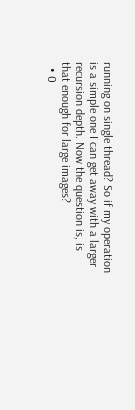running on single thread? So if my operation is a simple one I can get away with a larger recursion depth. Now the question is, is that enough for large images?
  • 0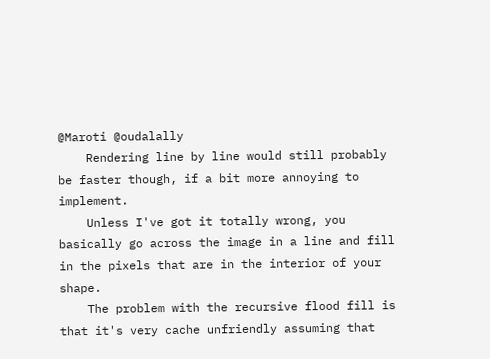@Maroti @oudalally
    Rendering line by line would still probably be faster though, if a bit more annoying to implement.
    Unless I've got it totally wrong, you basically go across the image in a line and fill in the pixels that are in the interior of your shape.
    The problem with the recursive flood fill is that it's very cache unfriendly assuming that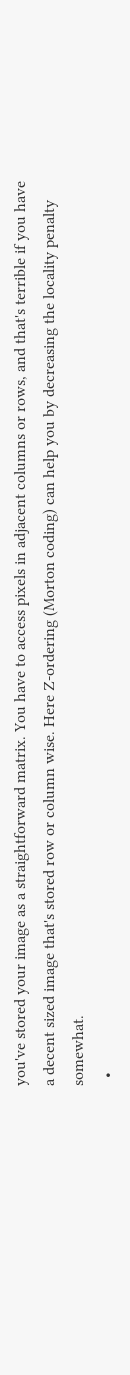you've stored your image as a straightforward matrix. You have to access pixels in adjacent columns or rows, and that's terrible if you have a decent sized image that's stored row or column wise. Here Z-ordering (Morton coding) can help you by decreasing the locality penalty somewhat.
  •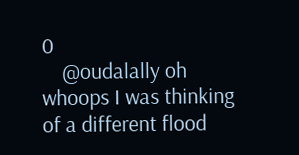0
    @oudalally oh whoops I was thinking of a different flood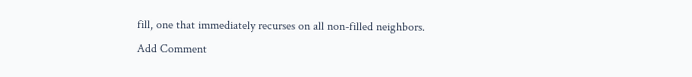fill, one that immediately recurses on all non-filled neighbors.
Add Comment